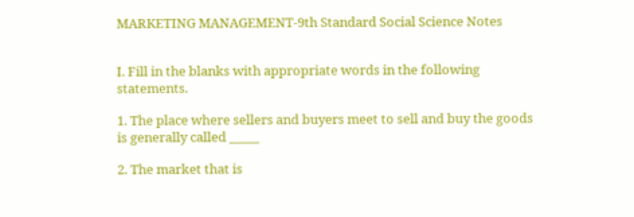MARKETING MANAGEMENT-9th Standard Social Science Notes


I. Fill in the blanks with appropriate words in the following statements.

1. The place where sellers and buyers meet to sell and buy the goods is generally called _____

2. The market that is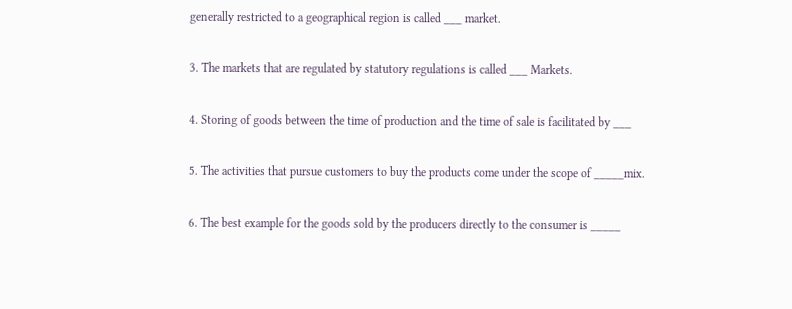generally restricted to a geographical region is called ___ market.

3. The markets that are regulated by statutory regulations is called ___ Markets.

4. Storing of goods between the time of production and the time of sale is facilitated by ___

5. The activities that pursue customers to buy the products come under the scope of _____mix.

6. The best example for the goods sold by the producers directly to the consumer is _____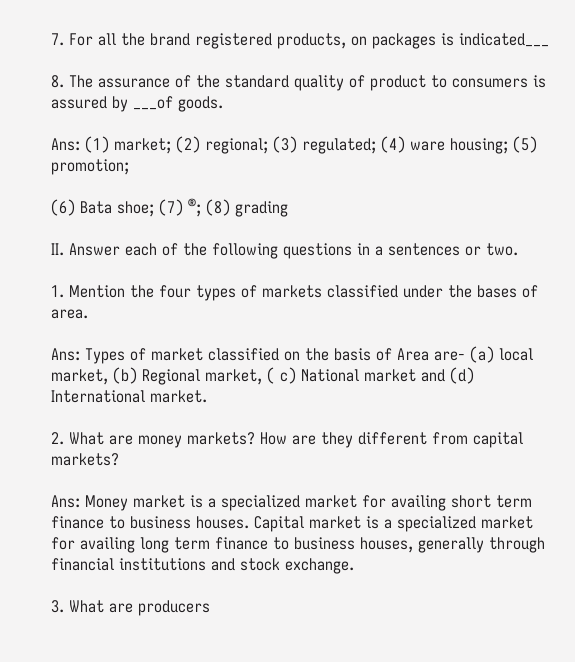7. For all the brand registered products, on packages is indicated___

8. The assurance of the standard quality of product to consumers is assured by ___of goods.

Ans: (1) market; (2) regional; (3) regulated; (4) ware housing; (5) promotion;

(6) Bata shoe; (7) ®; (8) grading

II. Answer each of the following questions in a sentences or two.

1. Mention the four types of markets classified under the bases of area.

Ans: Types of market classified on the basis of Area are- (a) local market, (b) Regional market, ( c) National market and (d) International market.

2. What are money markets? How are they different from capital markets?

Ans: Money market is a specialized market for availing short term finance to business houses. Capital market is a specialized market for availing long term finance to business houses, generally through financial institutions and stock exchange.

3. What are producers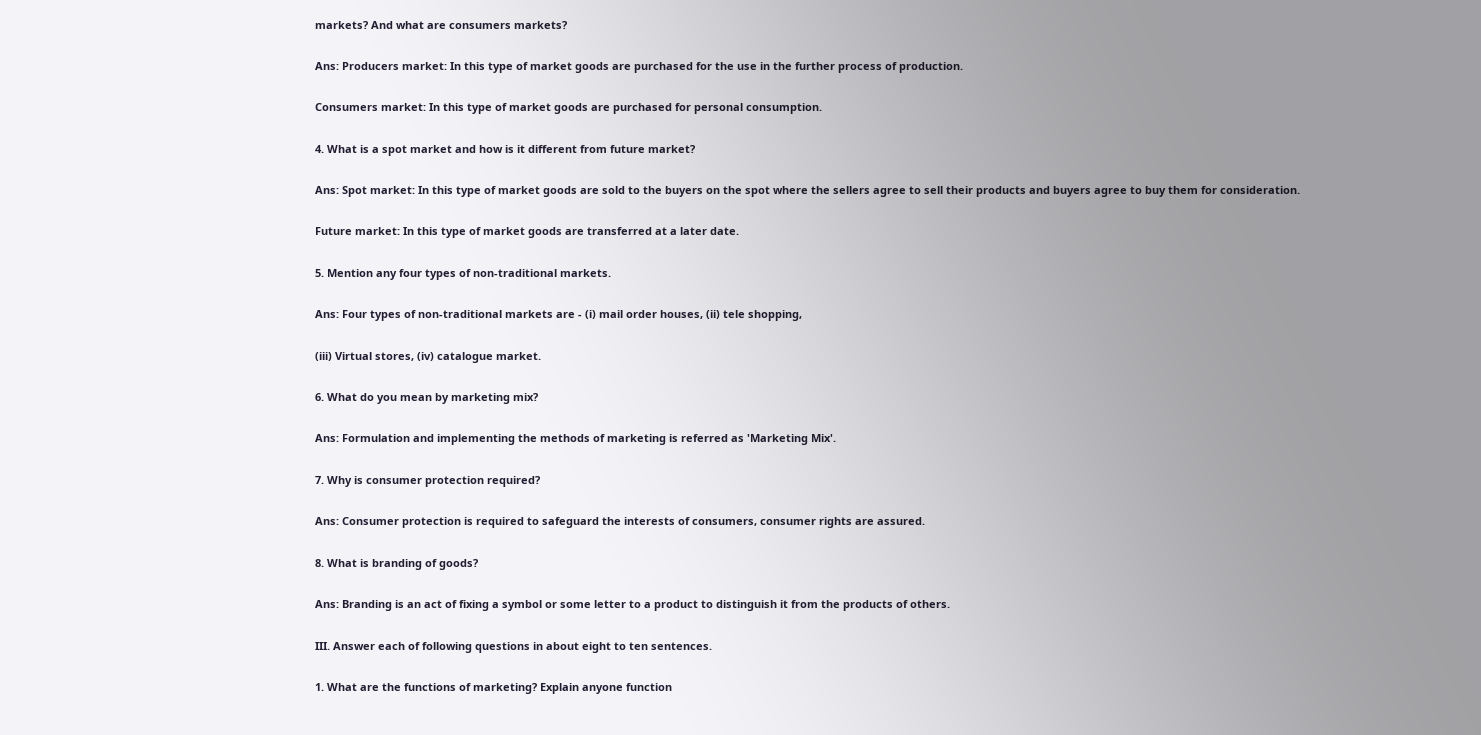markets? And what are consumers markets?

Ans: Producers market: In this type of market goods are purchased for the use in the further process of production.

Consumers market: In this type of market goods are purchased for personal consumption.

4. What is a spot market and how is it different from future market?

Ans: Spot market: In this type of market goods are sold to the buyers on the spot where the sellers agree to sell their products and buyers agree to buy them for consideration.

Future market: In this type of market goods are transferred at a later date.

5. Mention any four types of non-traditional markets.

Ans: Four types of non-traditional markets are - (i) mail order houses, (ii) tele shopping,

(iii) Virtual stores, (iv) catalogue market.

6. What do you mean by marketing mix?

Ans: Formulation and implementing the methods of marketing is referred as 'Marketing Mix'.

7. Why is consumer protection required?

Ans: Consumer protection is required to safeguard the interests of consumers, consumer rights are assured.

8. What is branding of goods?

Ans: Branding is an act of fixing a symbol or some letter to a product to distinguish it from the products of others.

III. Answer each of following questions in about eight to ten sentences.

1. What are the functions of marketing? Explain anyone function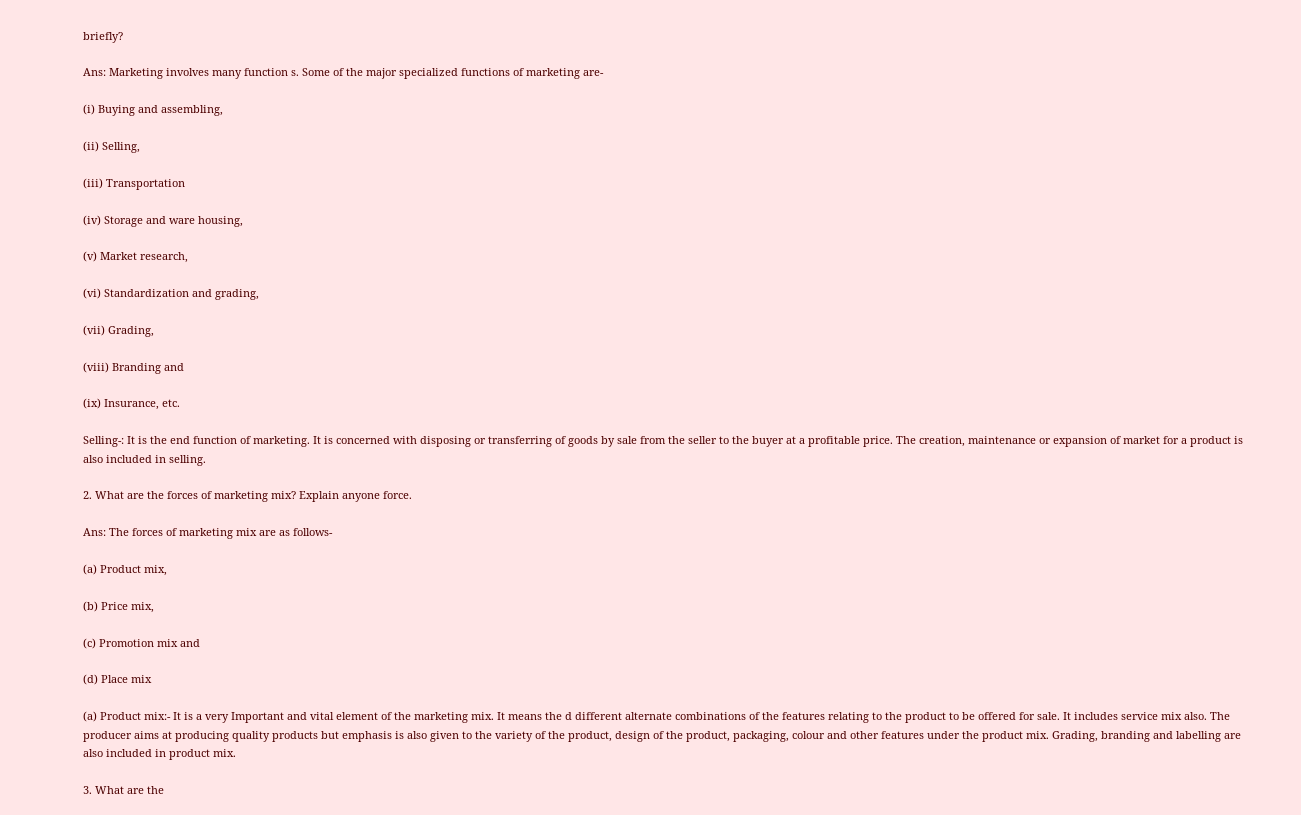briefly?

Ans: Marketing involves many function s. Some of the major specialized functions of marketing are-

(i) Buying and assembling,

(ii) Selling,

(iii) Transportation

(iv) Storage and ware housing,

(v) Market research,

(vi) Standardization and grading,

(vii) Grading,

(viii) Branding and

(ix) Insurance, etc.

Selling-: It is the end function of marketing. It is concerned with disposing or transferring of goods by sale from the seller to the buyer at a profitable price. The creation, maintenance or expansion of market for a product is also included in selling.

2. What are the forces of marketing mix? Explain anyone force.

Ans: The forces of marketing mix are as follows-

(a) Product mix,

(b) Price mix,

(c) Promotion mix and

(d) Place mix

(a) Product mix:- It is a very Important and vital element of the marketing mix. It means the d different alternate combinations of the features relating to the product to be offered for sale. It includes service mix also. The producer aims at producing quality products but emphasis is also given to the variety of the product, design of the product, packaging, colour and other features under the product mix. Grading, branding and labelling are also included in product mix.

3. What are the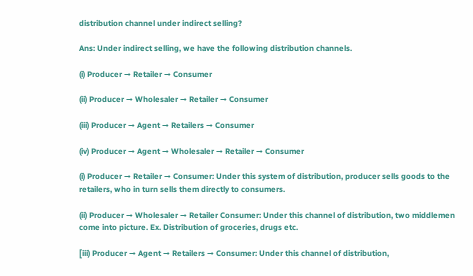distribution channel under indirect selling?

Ans: Under indirect selling, we have the following distribution channels.

(i) Producer → Retailer → Consumer

(ii) Producer → Wholesaler → Retailer → Consumer

(iii) Producer → Agent → Retailers → Consumer

(iv) Producer → Agent → Wholesaler → Retailer → Consumer

(i) Producer → Retailer → Consumer: Under this system of distribution, producer sells goods to the retailers, who in turn sells them directly to consumers.

(ii) Producer → Wholesaler → Retailer Consumer: Under this channel of distribution, two middlemen come into picture. Ex. Distribution of groceries, drugs etc.

[iii) Producer → Agent → Retailers → Consumer: Under this channel of distribution,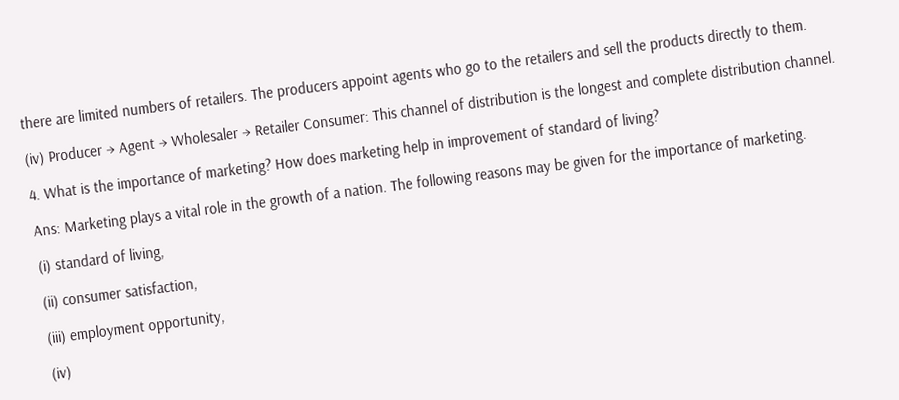there are limited numbers of retailers. The producers appoint agents who go to the retailers and sell the products directly to them.

(iv) Producer → Agent → Wholesaler → Retailer Consumer: This channel of distribution is the longest and complete distribution channel.

4. What is the importance of marketing? How does marketing help in improvement of standard of living?

Ans: Marketing plays a vital role in the growth of a nation. The following reasons may be given for the importance of marketing.

(i) standard of living,

(ii) consumer satisfaction,

(iii) employment opportunity,

(iv)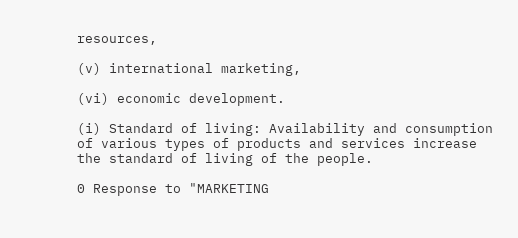resources,

(v) international marketing,

(vi) economic development.

(i) Standard of living: Availability and consumption of various types of products and services increase the standard of living of the people.

0 Response to "MARKETING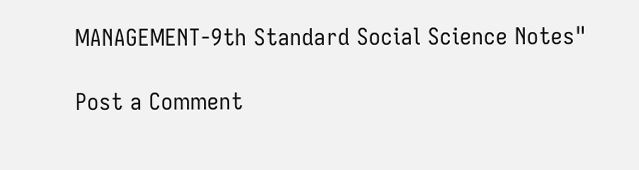MANAGEMENT-9th Standard Social Science Notes"

Post a Comment